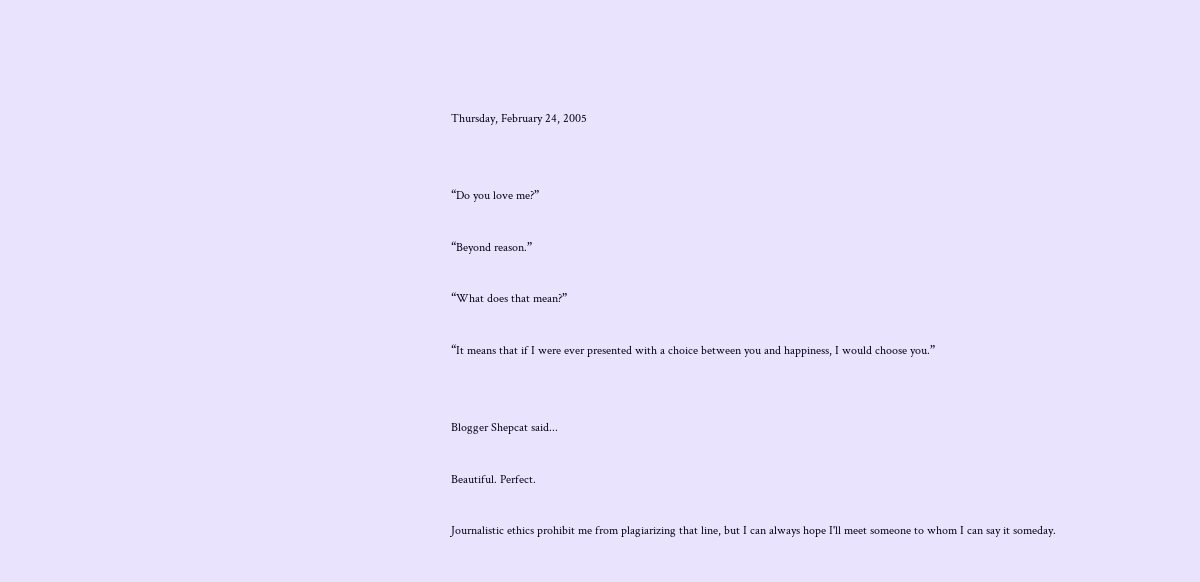Thursday, February 24, 2005


“Do you love me?”

“Beyond reason.”

“What does that mean?”

“It means that if I were ever presented with a choice between you and happiness, I would choose you.”


Blogger Shepcat said...

Beautiful. Perfect.

Journalistic ethics prohibit me from plagiarizing that line, but I can always hope I'll meet someone to whom I can say it someday.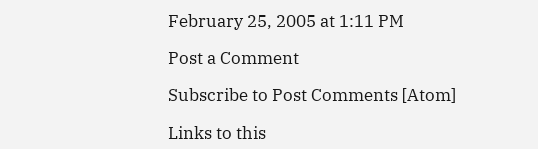February 25, 2005 at 1:11 PM

Post a Comment

Subscribe to Post Comments [Atom]

Links to this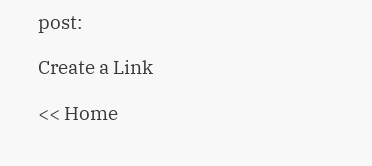post:

Create a Link

<< Home